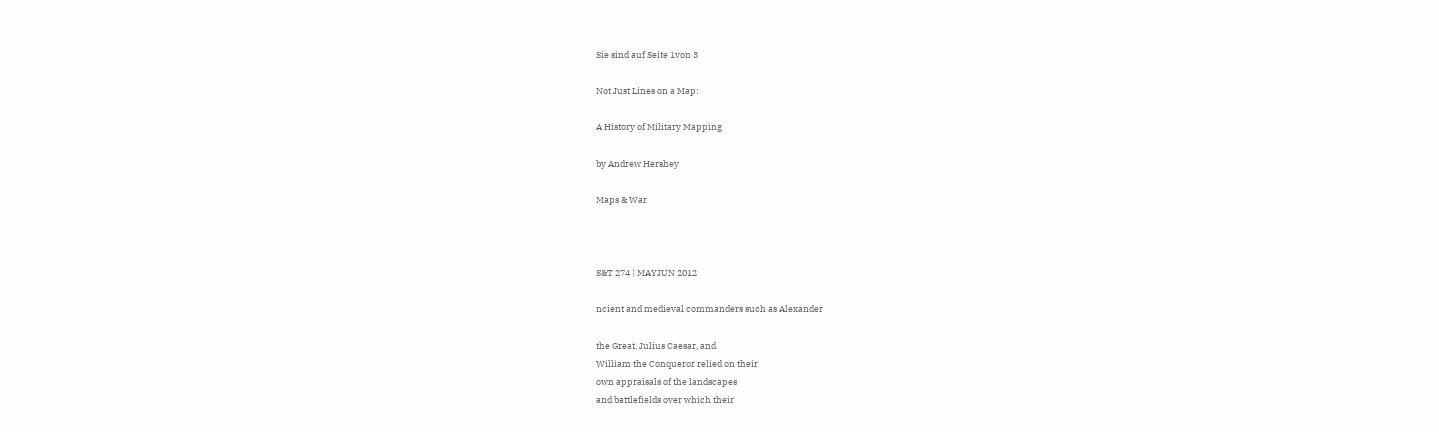Sie sind auf Seite 1von 3

Not Just Lines on a Map:

A History of Military Mapping

by Andrew Hershey

Maps & War



S&T 274 | MAYJUN 2012

ncient and medieval commanders such as Alexander

the Great, Julius Caesar, and
William the Conqueror relied on their
own appraisals of the landscapes
and battlefields over which their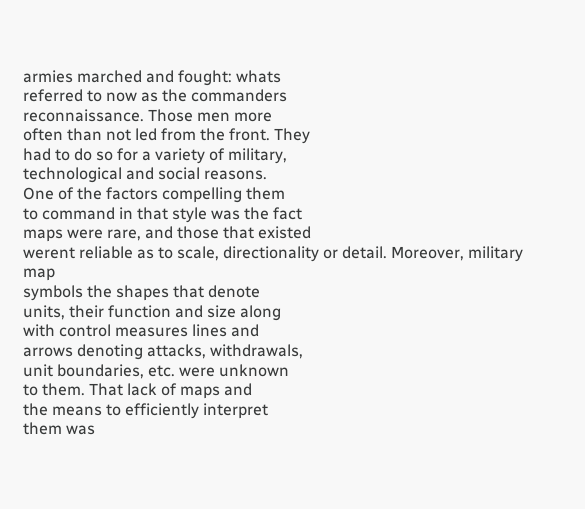armies marched and fought: whats
referred to now as the commanders
reconnaissance. Those men more
often than not led from the front. They
had to do so for a variety of military,
technological and social reasons.
One of the factors compelling them
to command in that style was the fact
maps were rare, and those that existed
werent reliable as to scale, directionality or detail. Moreover, military map
symbols the shapes that denote
units, their function and size along
with control measures lines and
arrows denoting attacks, withdrawals,
unit boundaries, etc. were unknown
to them. That lack of maps and
the means to efficiently interpret
them was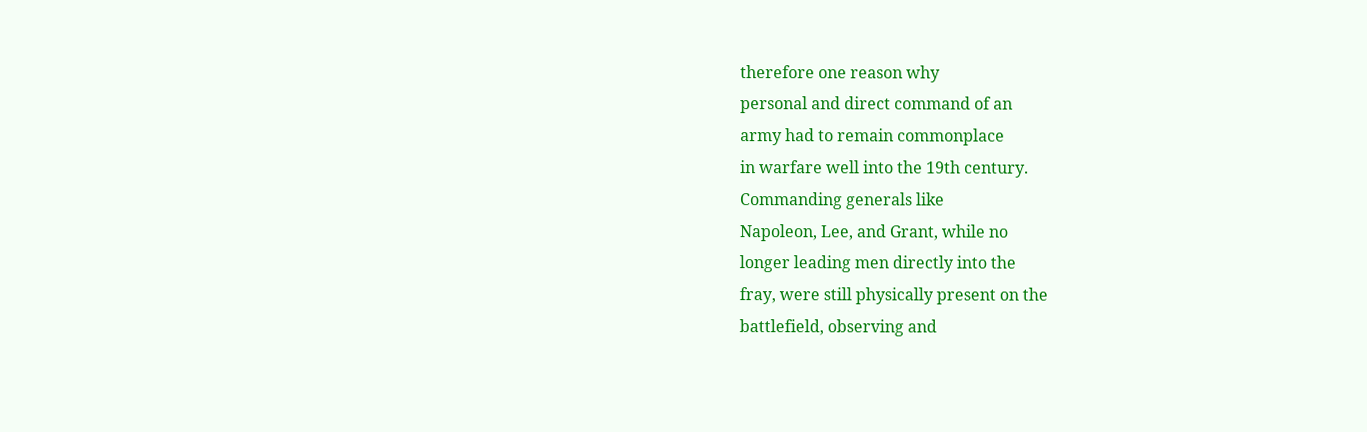therefore one reason why
personal and direct command of an
army had to remain commonplace
in warfare well into the 19th century.
Commanding generals like
Napoleon, Lee, and Grant, while no
longer leading men directly into the
fray, were still physically present on the
battlefield, observing and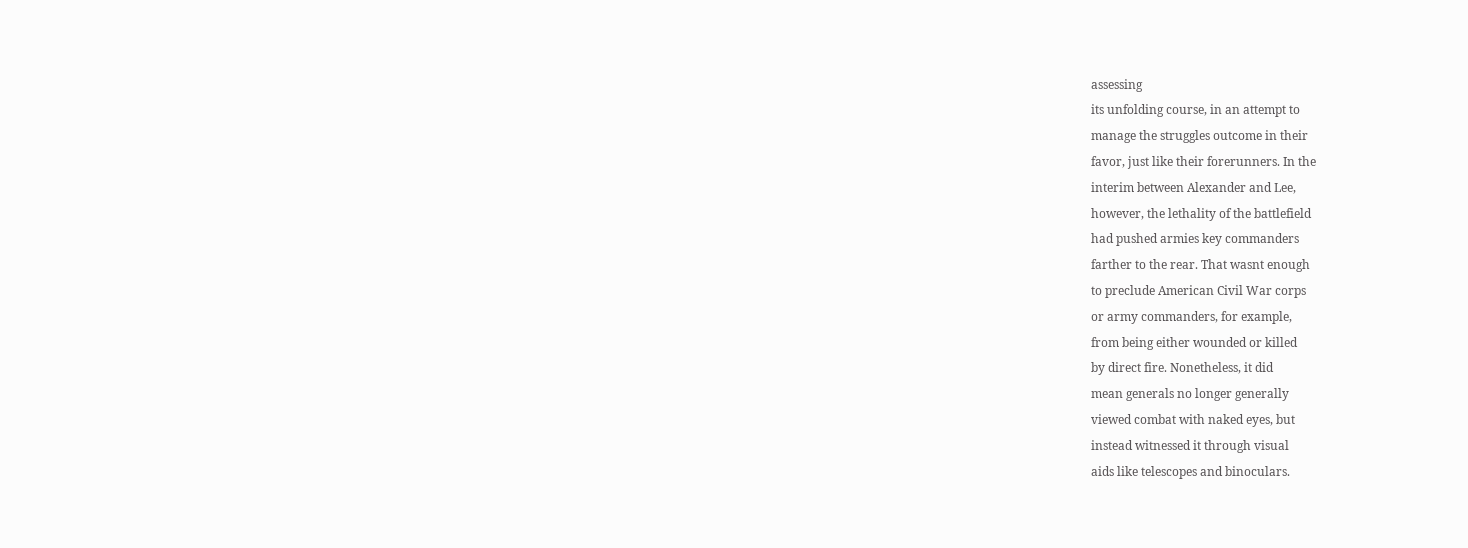assessing
its unfolding course, in an attempt to
manage the struggles outcome in their
favor, just like their forerunners. In the
interim between Alexander and Lee,
however, the lethality of the battlefield
had pushed armies key commanders
farther to the rear. That wasnt enough
to preclude American Civil War corps
or army commanders, for example,
from being either wounded or killed
by direct fire. Nonetheless, it did
mean generals no longer generally
viewed combat with naked eyes, but
instead witnessed it through visual
aids like telescopes and binoculars.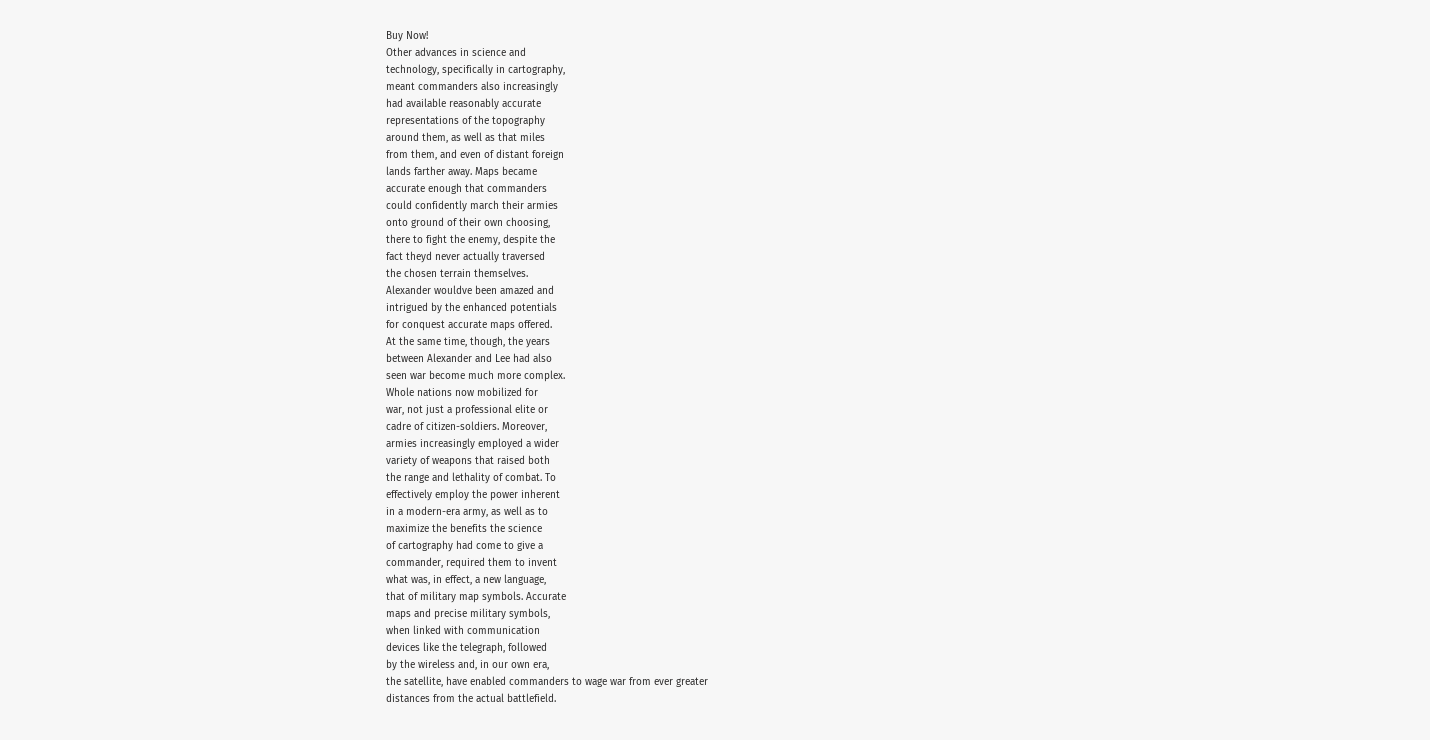Buy Now!
Other advances in science and
technology, specifically in cartography,
meant commanders also increasingly
had available reasonably accurate
representations of the topography
around them, as well as that miles
from them, and even of distant foreign
lands farther away. Maps became
accurate enough that commanders
could confidently march their armies
onto ground of their own choosing,
there to fight the enemy, despite the
fact theyd never actually traversed
the chosen terrain themselves.
Alexander wouldve been amazed and
intrigued by the enhanced potentials
for conquest accurate maps offered.
At the same time, though, the years
between Alexander and Lee had also
seen war become much more complex.
Whole nations now mobilized for
war, not just a professional elite or
cadre of citizen-soldiers. Moreover,
armies increasingly employed a wider
variety of weapons that raised both
the range and lethality of combat. To
effectively employ the power inherent
in a modern-era army, as well as to
maximize the benefits the science
of cartography had come to give a
commander, required them to invent
what was, in effect, a new language,
that of military map symbols. Accurate
maps and precise military symbols,
when linked with communication
devices like the telegraph, followed
by the wireless and, in our own era,
the satellite, have enabled commanders to wage war from ever greater
distances from the actual battlefield.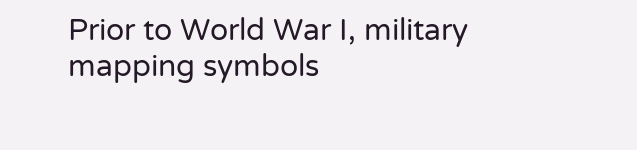Prior to World War I, military mapping symbols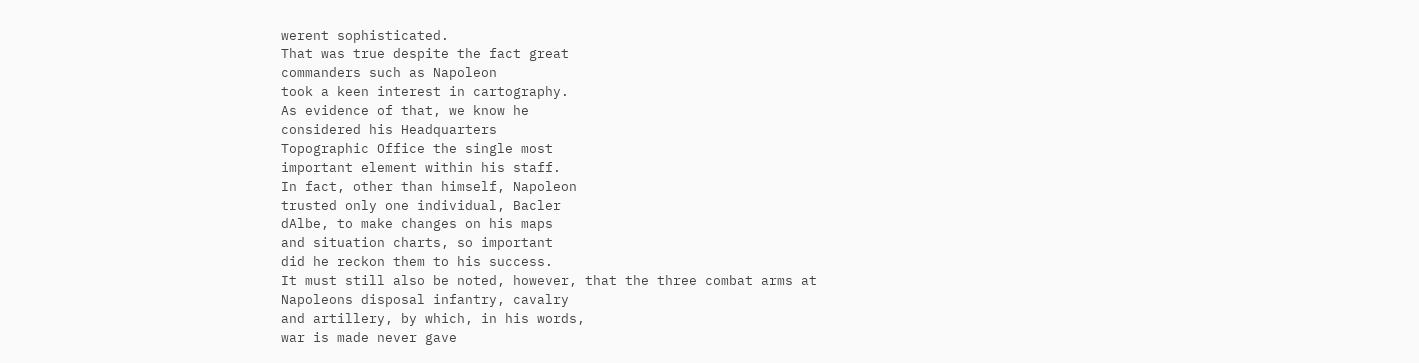werent sophisticated.
That was true despite the fact great
commanders such as Napoleon
took a keen interest in cartography.
As evidence of that, we know he
considered his Headquarters
Topographic Office the single most
important element within his staff.
In fact, other than himself, Napoleon
trusted only one individual, Bacler
dAlbe, to make changes on his maps
and situation charts, so important
did he reckon them to his success.
It must still also be noted, however, that the three combat arms at
Napoleons disposal infantry, cavalry
and artillery, by which, in his words,
war is made never gave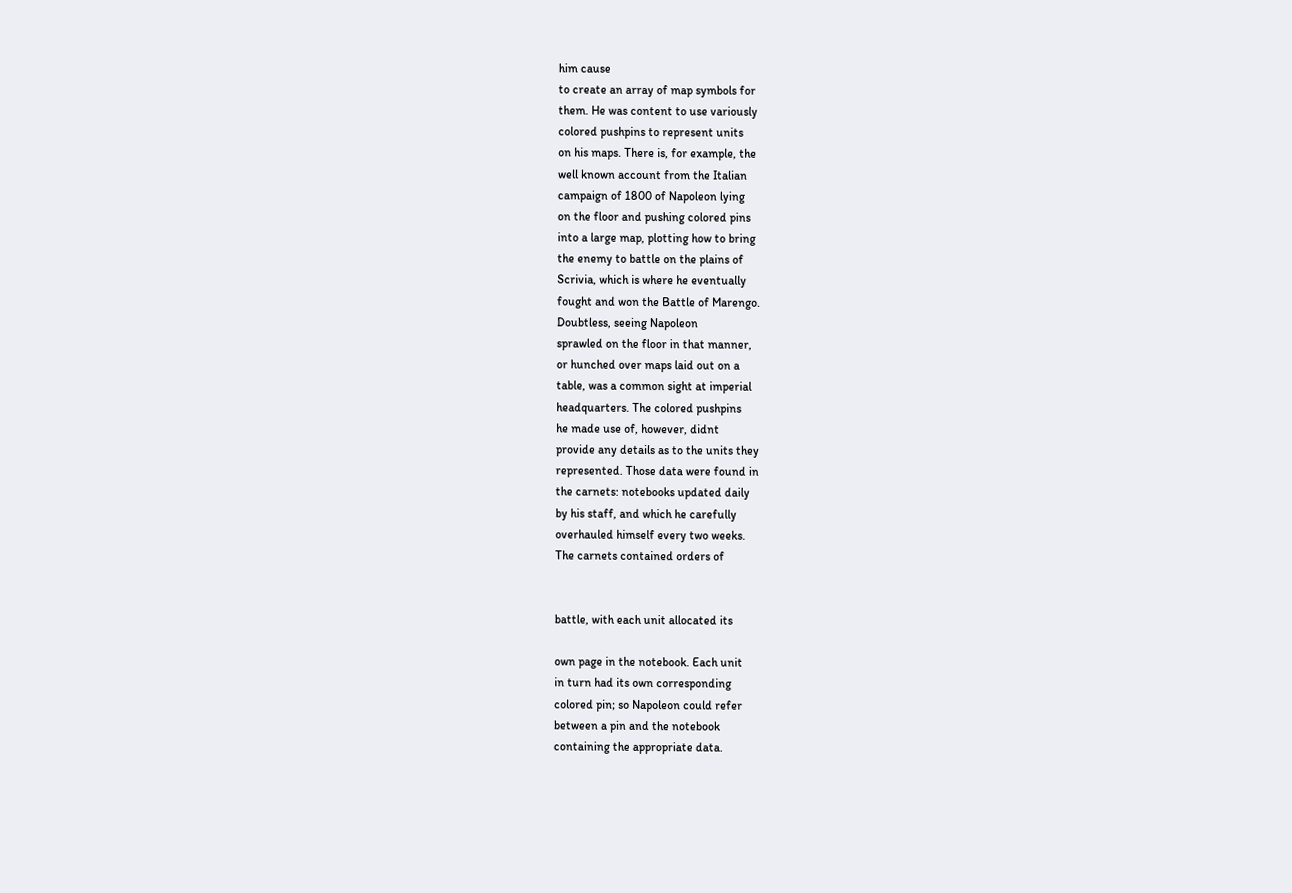him cause
to create an array of map symbols for
them. He was content to use variously
colored pushpins to represent units
on his maps. There is, for example, the
well known account from the Italian
campaign of 1800 of Napoleon lying
on the floor and pushing colored pins
into a large map, plotting how to bring
the enemy to battle on the plains of
Scrivia, which is where he eventually
fought and won the Battle of Marengo.
Doubtless, seeing Napoleon
sprawled on the floor in that manner,
or hunched over maps laid out on a
table, was a common sight at imperial
headquarters. The colored pushpins
he made use of, however, didnt
provide any details as to the units they
represented. Those data were found in
the carnets: notebooks updated daily
by his staff, and which he carefully
overhauled himself every two weeks.
The carnets contained orders of


battle, with each unit allocated its

own page in the notebook. Each unit
in turn had its own corresponding
colored pin; so Napoleon could refer
between a pin and the notebook
containing the appropriate data.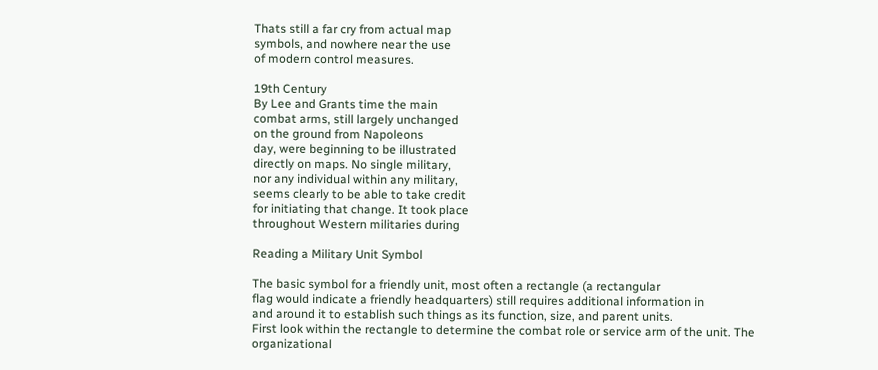Thats still a far cry from actual map
symbols, and nowhere near the use
of modern control measures.

19th Century
By Lee and Grants time the main
combat arms, still largely unchanged
on the ground from Napoleons
day, were beginning to be illustrated
directly on maps. No single military,
nor any individual within any military,
seems clearly to be able to take credit
for initiating that change. It took place
throughout Western militaries during

Reading a Military Unit Symbol

The basic symbol for a friendly unit, most often a rectangle (a rectangular
flag would indicate a friendly headquarters) still requires additional information in
and around it to establish such things as its function, size, and parent units.
First look within the rectangle to determine the combat role or service arm of the unit. The
organizational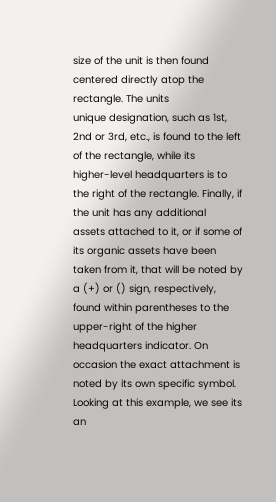size of the unit is then found centered directly atop the rectangle. The units
unique designation, such as 1st, 2nd or 3rd, etc., is found to the left of the rectangle, while its
higher-level headquarters is to the right of the rectangle. Finally, if the unit has any additional
assets attached to it, or if some of its organic assets have been taken from it, that will be noted by a (+) or () sign, respectively, found within parentheses to the upper-right of the higher
headquarters indicator. On occasion the exact attachment is noted by its own specific symbol.
Looking at this example, we see its an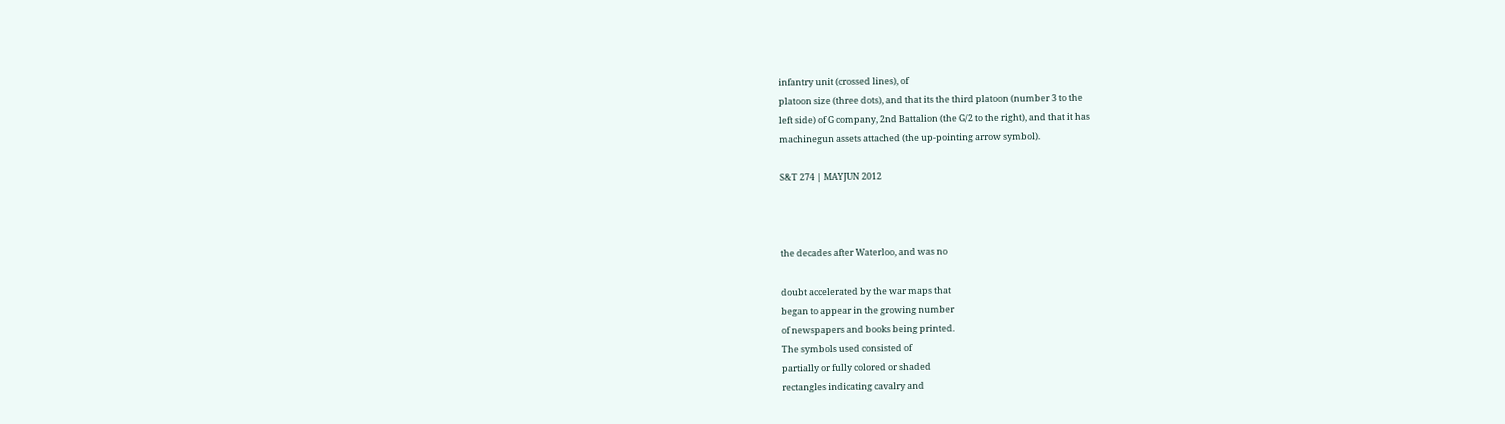infantry unit (crossed lines), of
platoon size (three dots), and that its the third platoon (number 3 to the
left side) of G company, 2nd Battalion (the G/2 to the right), and that it has
machinegun assets attached (the up-pointing arrow symbol).

S&T 274 | MAYJUN 2012



the decades after Waterloo, and was no

doubt accelerated by the war maps that
began to appear in the growing number
of newspapers and books being printed.
The symbols used consisted of
partially or fully colored or shaded
rectangles indicating cavalry and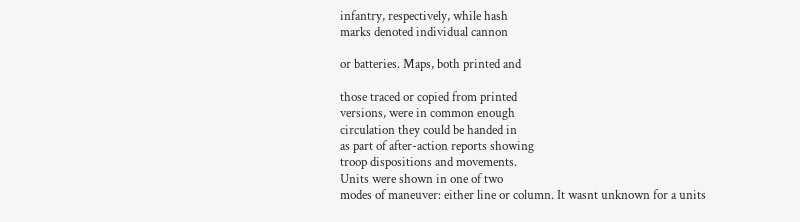infantry, respectively, while hash
marks denoted individual cannon

or batteries. Maps, both printed and

those traced or copied from printed
versions, were in common enough
circulation they could be handed in
as part of after-action reports showing
troop dispositions and movements.
Units were shown in one of two
modes of maneuver: either line or column. It wasnt unknown for a units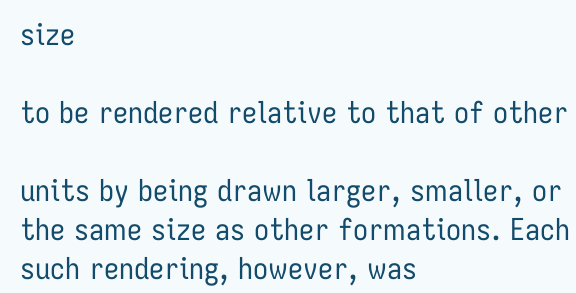size

to be rendered relative to that of other

units by being drawn larger, smaller, or
the same size as other formations. Each
such rendering, however, was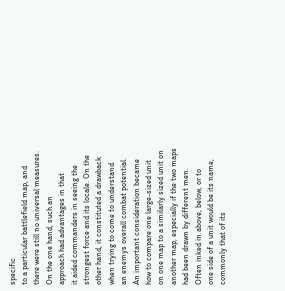specific
to a particular battlefield map, and
there were still no universal measures.
On the one hand, such an
approach had advantages in that
it aided commanders in seeing the
strongest force and its locale. On the
other hand, it constituted a drawback
when trying to come to understand
an enemys overall combat potential.
An important consideration became
how to compare one large-sized unit
on one map to a similarly sized unit on
another map, especially if the two maps
had been drawn by different men.
Often inked in above, below, or to
one side of a unit would be its name,
commonly that of its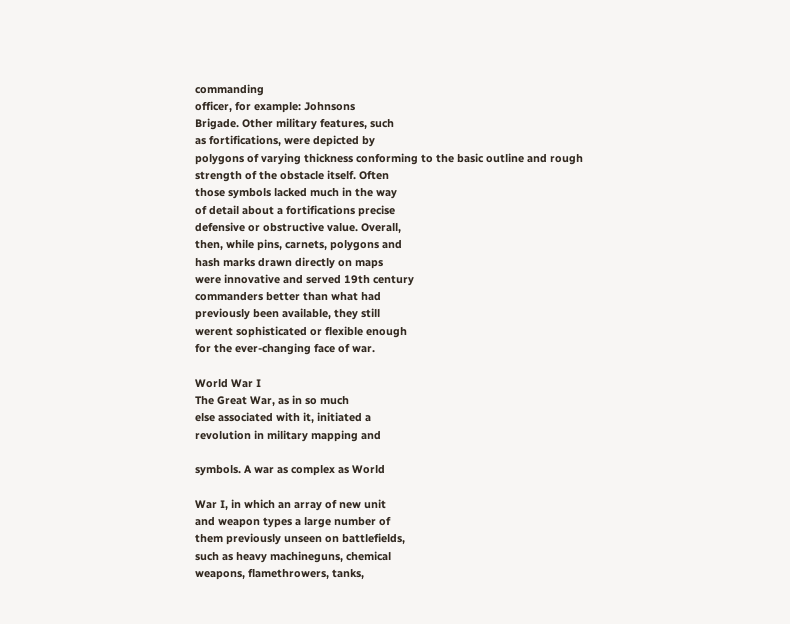commanding
officer, for example: Johnsons
Brigade. Other military features, such
as fortifications, were depicted by
polygons of varying thickness conforming to the basic outline and rough
strength of the obstacle itself. Often
those symbols lacked much in the way
of detail about a fortifications precise
defensive or obstructive value. Overall,
then, while pins, carnets, polygons and
hash marks drawn directly on maps
were innovative and served 19th century
commanders better than what had
previously been available, they still
werent sophisticated or flexible enough
for the ever-changing face of war.

World War I
The Great War, as in so much
else associated with it, initiated a
revolution in military mapping and

symbols. A war as complex as World

War I, in which an array of new unit
and weapon types a large number of
them previously unseen on battlefields,
such as heavy machineguns, chemical
weapons, flamethrowers, tanks,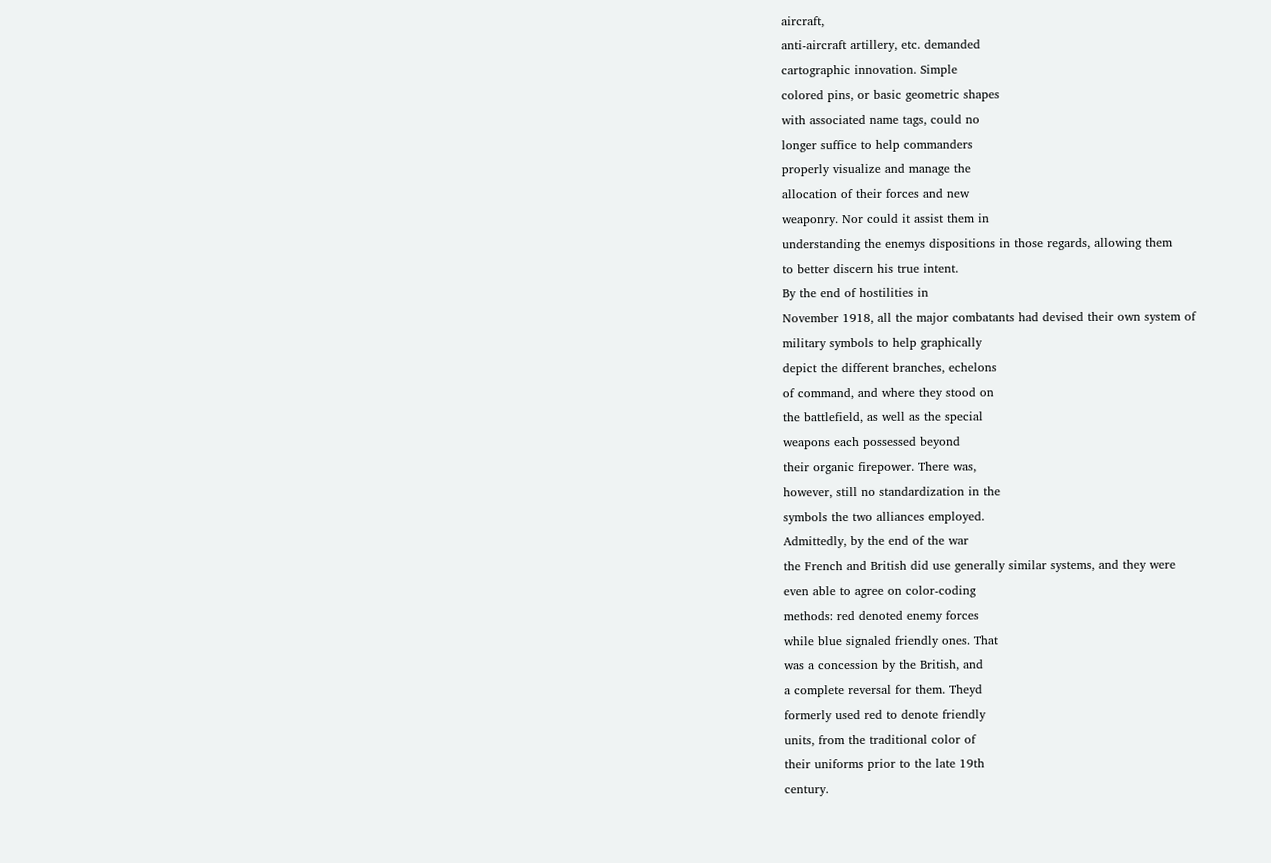aircraft,
anti-aircraft artillery, etc. demanded
cartographic innovation. Simple
colored pins, or basic geometric shapes
with associated name tags, could no
longer suffice to help commanders
properly visualize and manage the
allocation of their forces and new
weaponry. Nor could it assist them in
understanding the enemys dispositions in those regards, allowing them
to better discern his true intent.
By the end of hostilities in
November 1918, all the major combatants had devised their own system of
military symbols to help graphically
depict the different branches, echelons
of command, and where they stood on
the battlefield, as well as the special
weapons each possessed beyond
their organic firepower. There was,
however, still no standardization in the
symbols the two alliances employed.
Admittedly, by the end of the war
the French and British did use generally similar systems, and they were
even able to agree on color-coding
methods: red denoted enemy forces
while blue signaled friendly ones. That
was a concession by the British, and
a complete reversal for them. Theyd
formerly used red to denote friendly
units, from the traditional color of
their uniforms prior to the late 19th
century.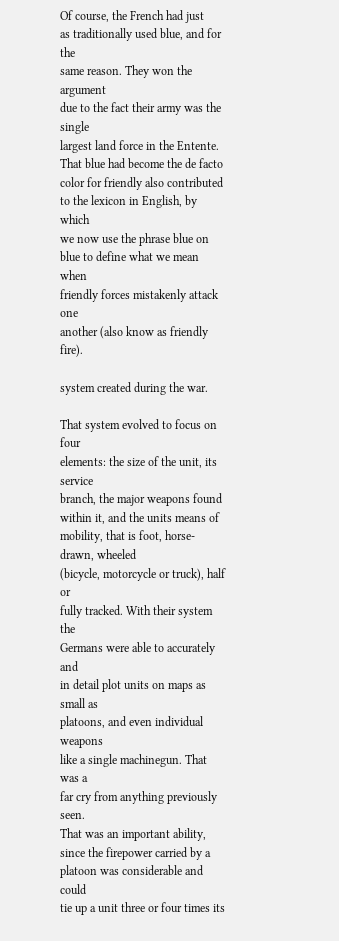Of course, the French had just
as traditionally used blue, and for the
same reason. They won the argument
due to the fact their army was the single
largest land force in the Entente.
That blue had become the de facto
color for friendly also contributed
to the lexicon in English, by which
we now use the phrase blue on
blue to define what we mean when
friendly forces mistakenly attack one
another (also know as friendly fire).

system created during the war.

That system evolved to focus on four
elements: the size of the unit, its service
branch, the major weapons found
within it, and the units means of mobility, that is foot, horse-drawn, wheeled
(bicycle, motorcycle or truck), half or
fully tracked. With their system the
Germans were able to accurately and
in detail plot units on maps as small as
platoons, and even individual weapons
like a single machinegun. That was a
far cry from anything previously seen.
That was an important ability, since the firepower carried by a
platoon was considerable and could
tie up a unit three or four times its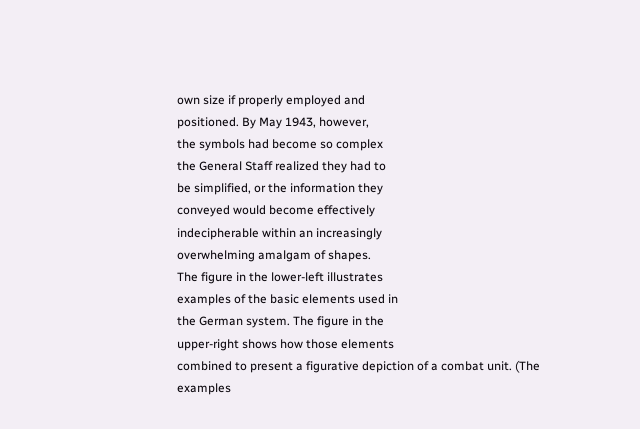own size if properly employed and
positioned. By May 1943, however,
the symbols had become so complex
the General Staff realized they had to
be simplified, or the information they
conveyed would become effectively
indecipherable within an increasingly
overwhelming amalgam of shapes.
The figure in the lower-left illustrates
examples of the basic elements used in
the German system. The figure in the
upper-right shows how those elements
combined to present a figurative depiction of a combat unit. (The examples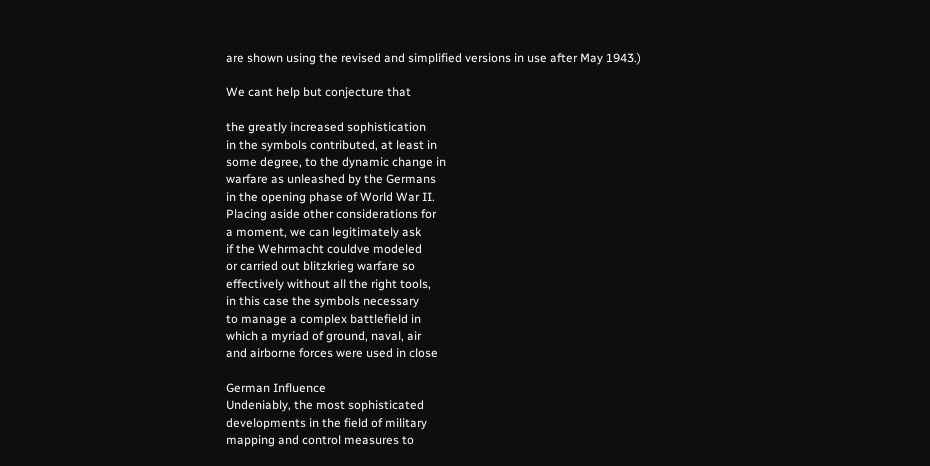are shown using the revised and simplified versions in use after May 1943.)

We cant help but conjecture that

the greatly increased sophistication
in the symbols contributed, at least in
some degree, to the dynamic change in
warfare as unleashed by the Germans
in the opening phase of World War II.
Placing aside other considerations for
a moment, we can legitimately ask
if the Wehrmacht couldve modeled
or carried out blitzkrieg warfare so
effectively without all the right tools,
in this case the symbols necessary
to manage a complex battlefield in
which a myriad of ground, naval, air
and airborne forces were used in close

German Influence
Undeniably, the most sophisticated
developments in the field of military
mapping and control measures to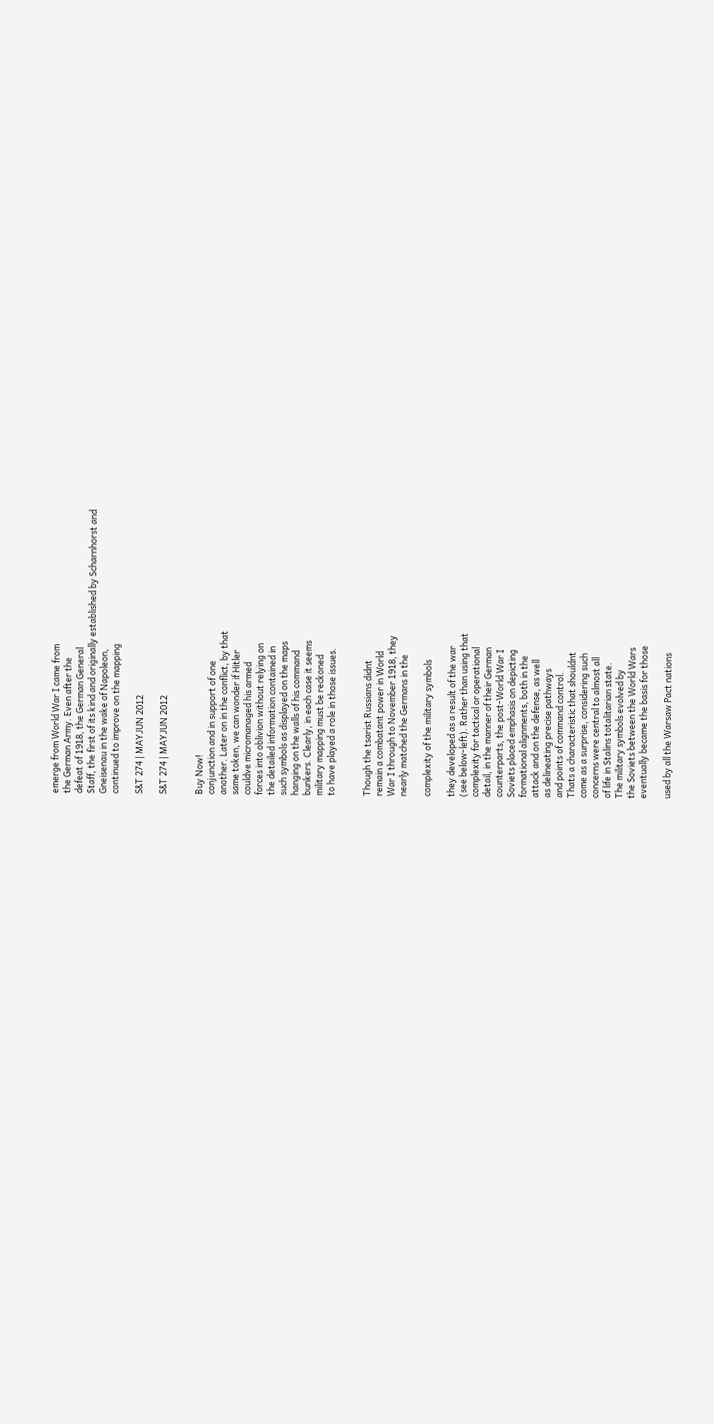emerge from World War I came from
the German Army. Even after the
defeat of 1918, the German General
Staff, the first of its kind and originally established by Scharnhorst and
Gneisenau in the wake of Napoleon,
continued to improve on the mapping

S&T 274 | MAYJUN 2012

S&T 274 | MAYJUN 2012


Buy Now!
conjunction and in support of one
another. Later on in the conflict, by that
same token, we can wonder if Hitler
couldve micromanaged his armed
forces into oblivion without relying on
the detailed information contained in
such symbols as displayed on the maps
hanging on the walls of his command
bunkers. Clearly, in each case it seems
military mapping must be reckoned
to have played a role in those issues.


Though the tsarist Russians didnt
remain a combatant power in World
War I through to November 1918, they
nearly matched the Germans in the

complexity of the military symbols

they developed as a result of the war
(see below-left). Rather than using that
complexity for tactical or operational
detail, in the manner of their German
counterparts, the post-World War I
Soviets placed emphasis on depicting
formational alignments, both in the
attack and on the defense, as well
as delineating precise pathways
and points of command control.
Thats a characteristic that shouldnt
come as a surprise, considering such
concerns were central to almost all
of life in Stalins totalitarian state.
The military symbols evolved by
the Soviets between the World Wars
eventually became the basis for those

used by all the Warsaw Pact nations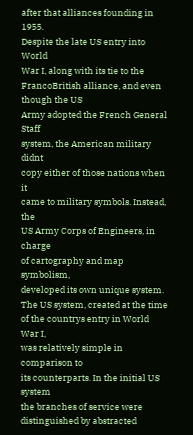after that alliances founding in 1955.
Despite the late US entry into World
War I, along with its tie to the FrancoBritish alliance, and even though the US
Army adopted the French General Staff
system, the American military didnt
copy either of those nations when it
came to military symbols. Instead, the
US Army Corps of Engineers, in charge
of cartography and map symbolism,
developed its own unique system.
The US system, created at the time
of the countrys entry in World War I,
was relatively simple in comparison to
its counterparts. In the initial US system
the branches of service were distinguished by abstracted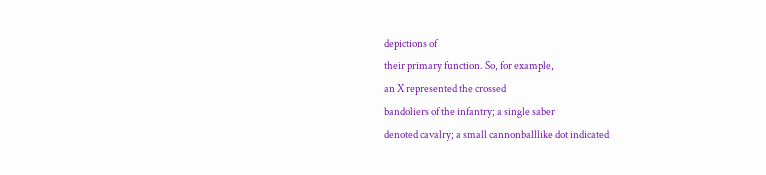depictions of
their primary function. So, for example,
an X represented the crossed
bandoliers of the infantry; a single saber
denoted cavalry; a small cannonballlike dot indicated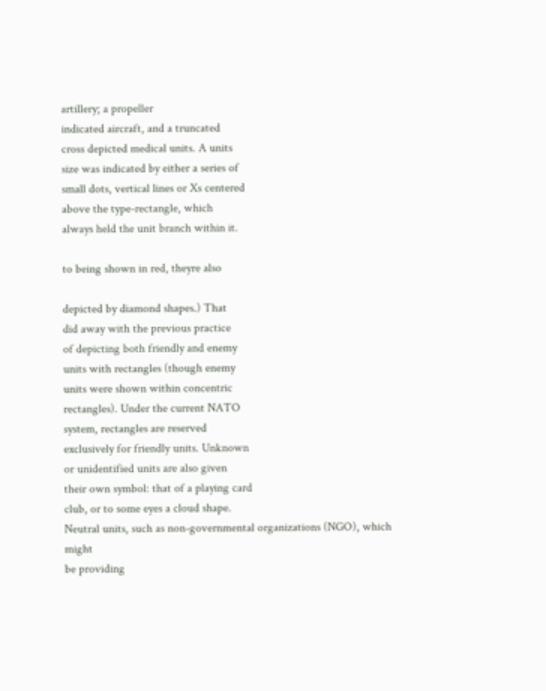artillery; a propeller
indicated aircraft, and a truncated
cross depicted medical units. A units
size was indicated by either a series of
small dots, vertical lines or Xs centered
above the type-rectangle, which
always held the unit branch within it.

to being shown in red, theyre also

depicted by diamond shapes.) That
did away with the previous practice
of depicting both friendly and enemy
units with rectangles (though enemy
units were shown within concentric
rectangles). Under the current NATO
system, rectangles are reserved
exclusively for friendly units. Unknown
or unidentified units are also given
their own symbol: that of a playing card
club, or to some eyes a cloud shape.
Neutral units, such as non-governmental organizations (NGO), which might
be providing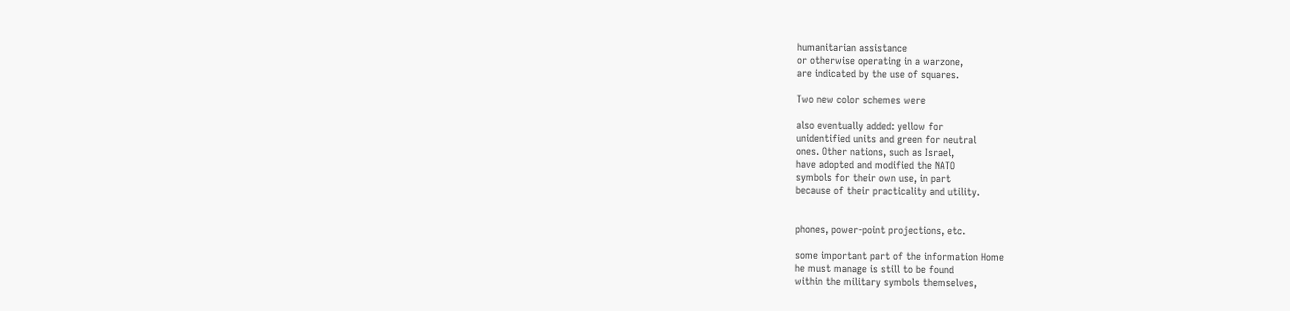humanitarian assistance
or otherwise operating in a warzone,
are indicated by the use of squares.

Two new color schemes were

also eventually added: yellow for
unidentified units and green for neutral
ones. Other nations, such as Israel,
have adopted and modified the NATO
symbols for their own use, in part
because of their practicality and utility.


phones, power-point projections, etc.

some important part of the information Home
he must manage is still to be found
within the military symbols themselves,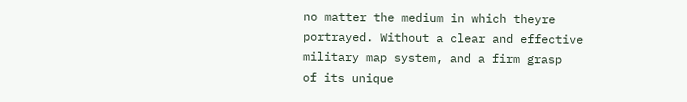no matter the medium in which theyre
portrayed. Without a clear and effective
military map system, and a firm grasp
of its unique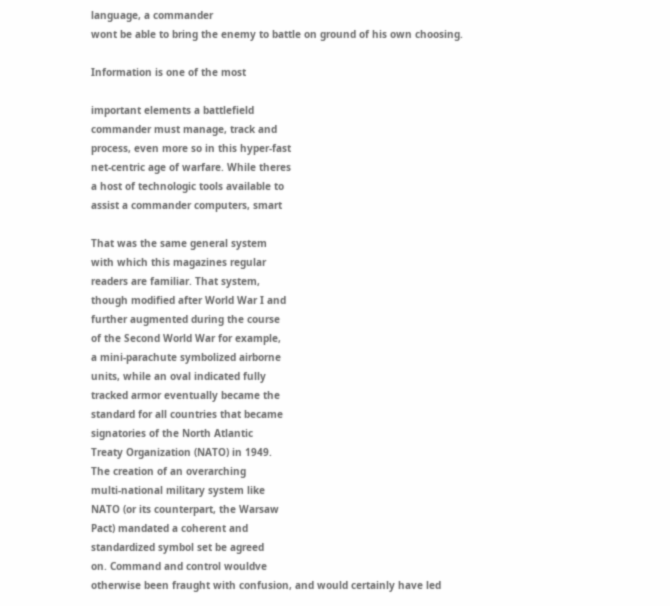language, a commander
wont be able to bring the enemy to battle on ground of his own choosing.

Information is one of the most

important elements a battlefield
commander must manage, track and
process, even more so in this hyper-fast
net-centric age of warfare. While theres
a host of technologic tools available to
assist a commander computers, smart

That was the same general system
with which this magazines regular
readers are familiar. That system,
though modified after World War I and
further augmented during the course
of the Second World War for example,
a mini-parachute symbolized airborne
units, while an oval indicated fully
tracked armor eventually became the
standard for all countries that became
signatories of the North Atlantic
Treaty Organization (NATO) in 1949.
The creation of an overarching
multi-national military system like
NATO (or its counterpart, the Warsaw
Pact) mandated a coherent and
standardized symbol set be agreed
on. Command and control wouldve
otherwise been fraught with confusion, and would certainly have led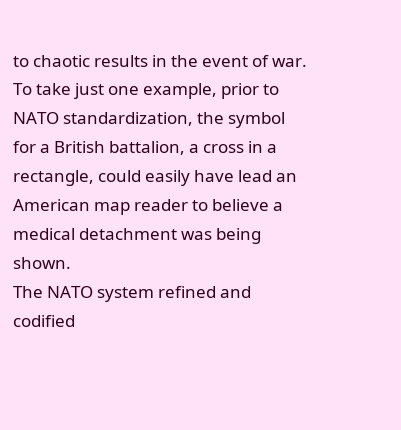to chaotic results in the event of war.
To take just one example, prior to
NATO standardization, the symbol
for a British battalion, a cross in a
rectangle, could easily have lead an
American map reader to believe a
medical detachment was being shown.
The NATO system refined and
codified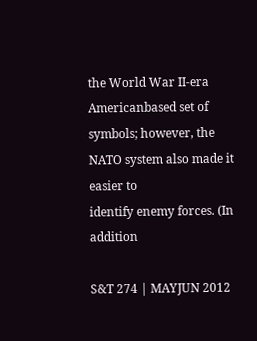the World War II-era Americanbased set of symbols; however, the
NATO system also made it easier to
identify enemy forces. (In addition

S&T 274 | MAYJUN 2012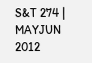S&T 274 | MAYJUN 2012